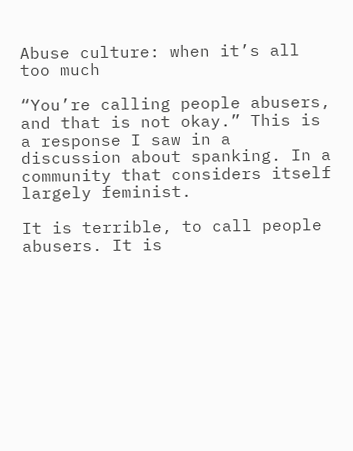Abuse culture: when it’s all too much

“You’re calling people abusers, and that is not okay.” This is a response I saw in a discussion about spanking. In a community that considers itself largely feminist.

It is terrible, to call people abusers. It is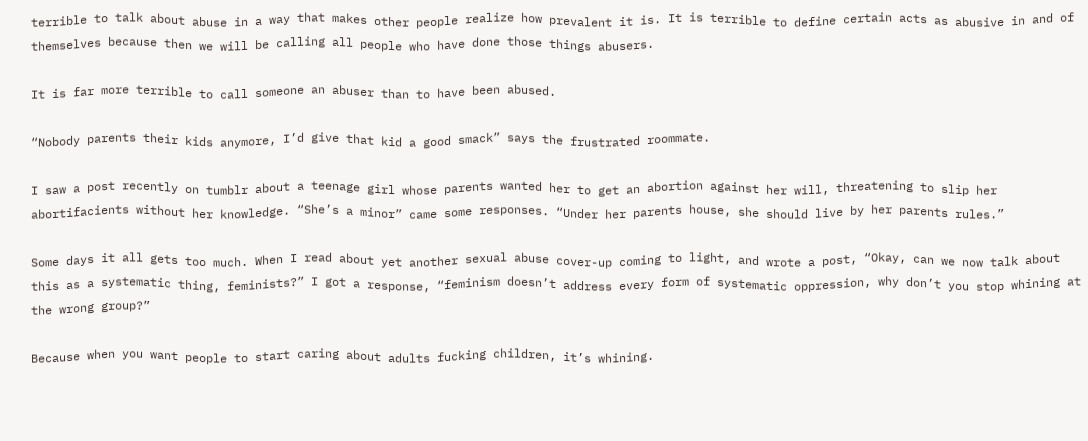terrible to talk about abuse in a way that makes other people realize how prevalent it is. It is terrible to define certain acts as abusive in and of themselves because then we will be calling all people who have done those things abusers.

It is far more terrible to call someone an abuser than to have been abused.

“Nobody parents their kids anymore, I’d give that kid a good smack” says the frustrated roommate.

I saw a post recently on tumblr about a teenage girl whose parents wanted her to get an abortion against her will, threatening to slip her abortifacients without her knowledge. “She’s a minor” came some responses. “Under her parents house, she should live by her parents rules.”

Some days it all gets too much. When I read about yet another sexual abuse cover-up coming to light, and wrote a post, “Okay, can we now talk about this as a systematic thing, feminists?” I got a response, “feminism doesn’t address every form of systematic oppression, why don’t you stop whining at the wrong group?”

Because when you want people to start caring about adults fucking children, it’s whining.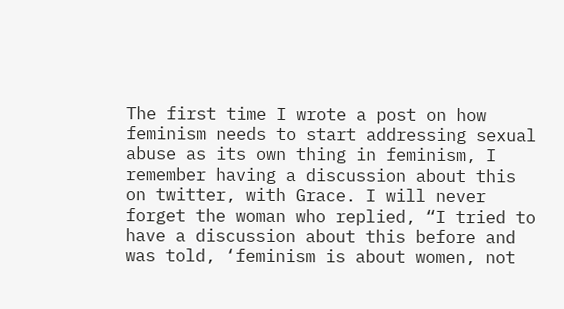The first time I wrote a post on how feminism needs to start addressing sexual abuse as its own thing in feminism, I remember having a discussion about this on twitter, with Grace. I will never forget the woman who replied, “I tried to have a discussion about this before and was told, ‘feminism is about women, not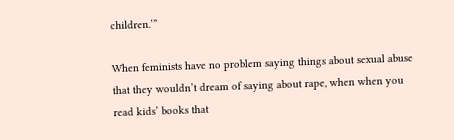children.’”

When feminists have no problem saying things about sexual abuse that they wouldn’t dream of saying about rape, when when you read kids’ books that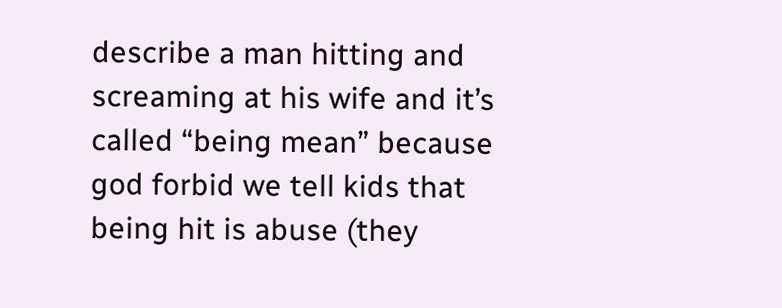describe a man hitting and screaming at his wife and it’s called “being mean” because god forbid we tell kids that being hit is abuse (they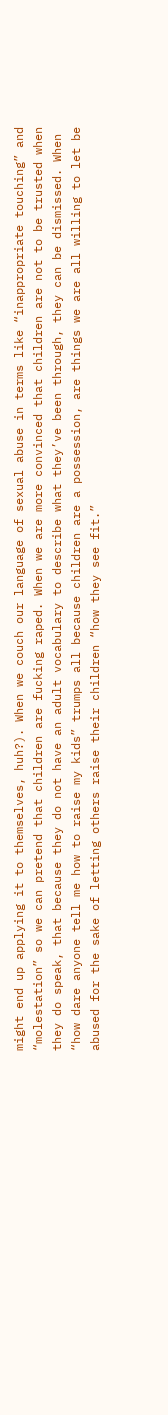might end up applying it to themselves, huh?). When we couch our language of sexual abuse in terms like “inappropriate touching” and “molestation” so we can pretend that children are fucking raped. When we are more convinced that children are not to be trusted when they do speak, that because they do not have an adult vocabulary to describe what they’ve been through, they can be dismissed. When “how dare anyone tell me how to raise my kids” trumps all because children are a possession, are things we are all willing to let be abused for the sake of letting others raise their children “how they see fit.”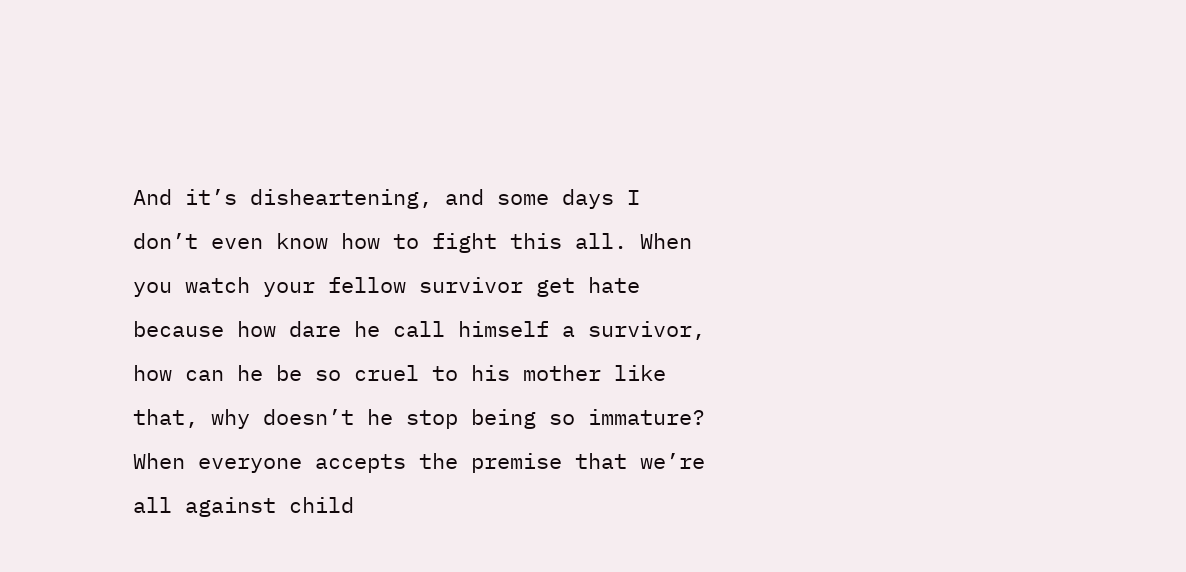And it’s disheartening, and some days I don’t even know how to fight this all. When you watch your fellow survivor get hate because how dare he call himself a survivor, how can he be so cruel to his mother like that, why doesn’t he stop being so immature? When everyone accepts the premise that we’re all against child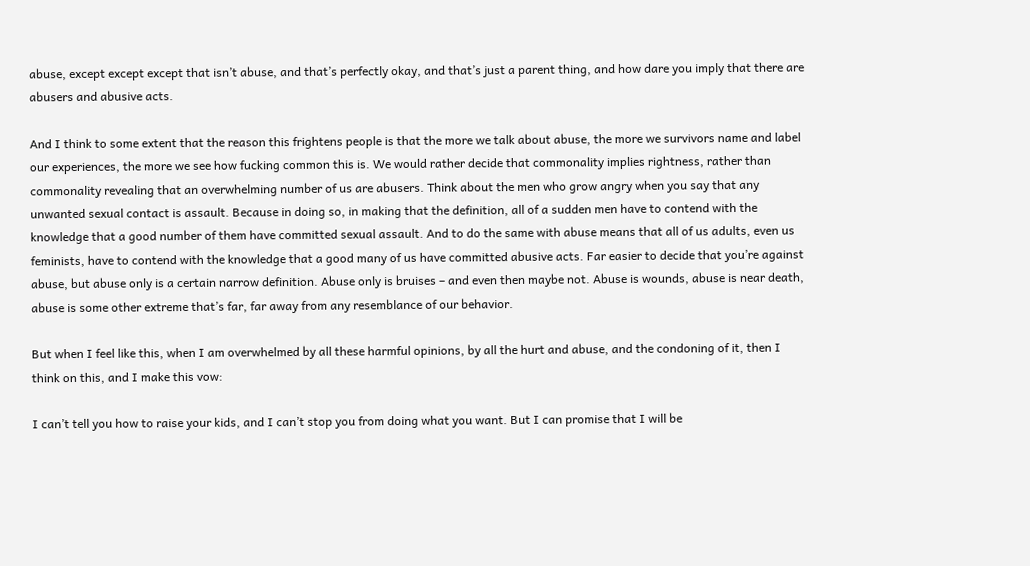abuse, except except except that isn’t abuse, and that’s perfectly okay, and that’s just a parent thing, and how dare you imply that there are abusers and abusive acts.

And I think to some extent that the reason this frightens people is that the more we talk about abuse, the more we survivors name and label our experiences, the more we see how fucking common this is. We would rather decide that commonality implies rightness, rather than commonality revealing that an overwhelming number of us are abusers. Think about the men who grow angry when you say that any unwanted sexual contact is assault. Because in doing so, in making that the definition, all of a sudden men have to contend with the knowledge that a good number of them have committed sexual assault. And to do the same with abuse means that all of us adults, even us feminists, have to contend with the knowledge that a good many of us have committed abusive acts. Far easier to decide that you’re against abuse, but abuse only is a certain narrow definition. Abuse only is bruises – and even then maybe not. Abuse is wounds, abuse is near death, abuse is some other extreme that’s far, far away from any resemblance of our behavior.

But when I feel like this, when I am overwhelmed by all these harmful opinions, by all the hurt and abuse, and the condoning of it, then I think on this, and I make this vow:

I can’t tell you how to raise your kids, and I can’t stop you from doing what you want. But I can promise that I will be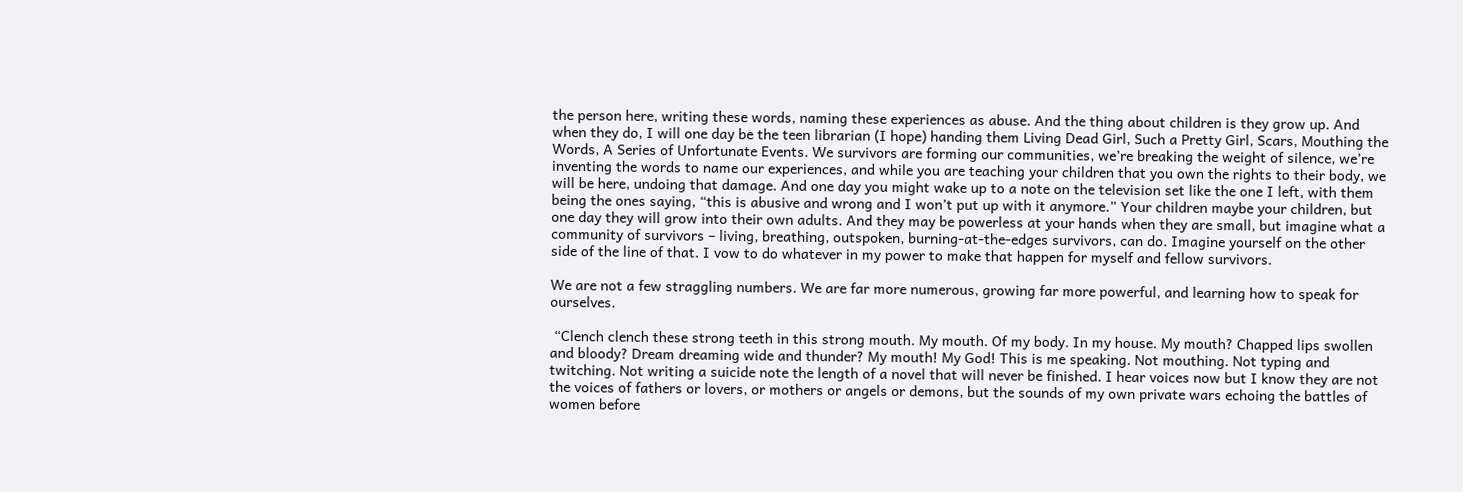the person here, writing these words, naming these experiences as abuse. And the thing about children is they grow up. And when they do, I will one day be the teen librarian (I hope) handing them Living Dead Girl, Such a Pretty Girl, Scars, Mouthing the Words, A Series of Unfortunate Events. We survivors are forming our communities, we’re breaking the weight of silence, we’re inventing the words to name our experiences, and while you are teaching your children that you own the rights to their body, we will be here, undoing that damage. And one day you might wake up to a note on the television set like the one I left, with them being the ones saying, “this is abusive and wrong and I won’t put up with it anymore.” Your children maybe your children, but one day they will grow into their own adults. And they may be powerless at your hands when they are small, but imagine what a community of survivors – living, breathing, outspoken, burning-at-the-edges survivors, can do. Imagine yourself on the other side of the line of that. I vow to do whatever in my power to make that happen for myself and fellow survivors.

We are not a few straggling numbers. We are far more numerous, growing far more powerful, and learning how to speak for ourselves.

 “Clench clench these strong teeth in this strong mouth. My mouth. Of my body. In my house. My mouth? Chapped lips swollen and bloody? Dream dreaming wide and thunder? My mouth! My God! This is me speaking. Not mouthing. Not typing and twitching. Not writing a suicide note the length of a novel that will never be finished. I hear voices now but I know they are not the voices of fathers or lovers, or mothers or angels or demons, but the sounds of my own private wars echoing the battles of women before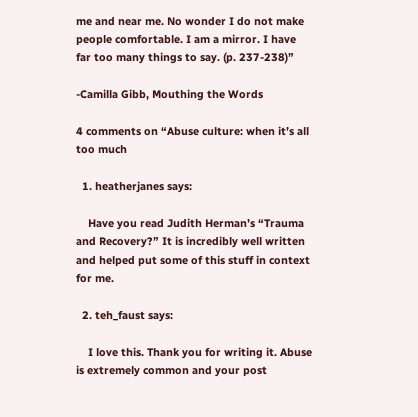me and near me. No wonder I do not make people comfortable. I am a mirror. I have far too many things to say. (p. 237-238)”

-Camilla Gibb, Mouthing the Words

4 comments on “Abuse culture: when it’s all too much

  1. heatherjanes says:

    Have you read Judith Herman’s “Trauma and Recovery?” It is incredibly well written and helped put some of this stuff in context for me.

  2. teh_faust says:

    I love this. Thank you for writing it. Abuse is extremely common and your post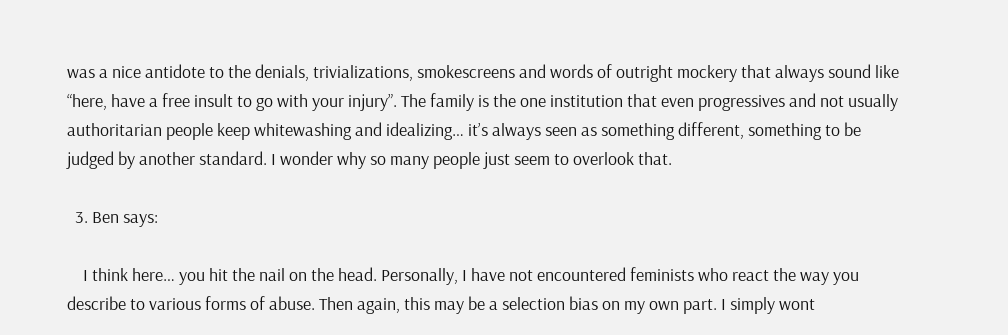was a nice antidote to the denials, trivializations, smokescreens and words of outright mockery that always sound like “here, have a free insult to go with your injury”. The family is the one institution that even progressives and not usually authoritarian people keep whitewashing and idealizing… it’s always seen as something different, something to be judged by another standard. I wonder why so many people just seem to overlook that.

  3. Ben says:

    I think here… you hit the nail on the head. Personally, I have not encountered feminists who react the way you describe to various forms of abuse. Then again, this may be a selection bias on my own part. I simply wont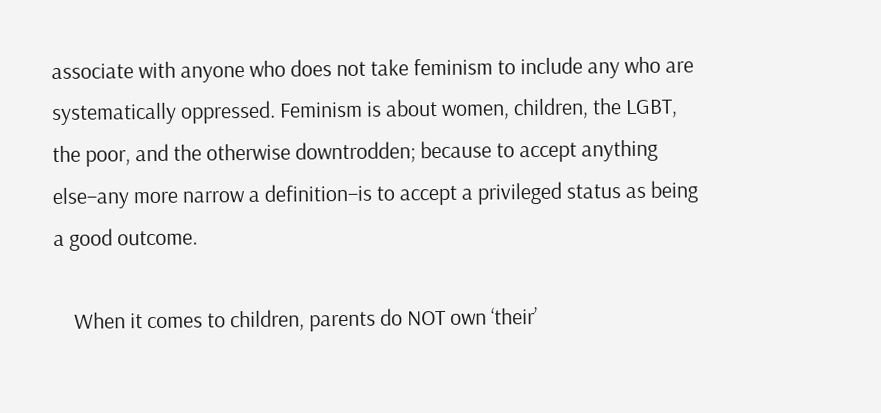associate with anyone who does not take feminism to include any who are systematically oppressed. Feminism is about women, children, the LGBT, the poor, and the otherwise downtrodden; because to accept anything else–any more narrow a definition–is to accept a privileged status as being a good outcome.

    When it comes to children, parents do NOT own ‘their’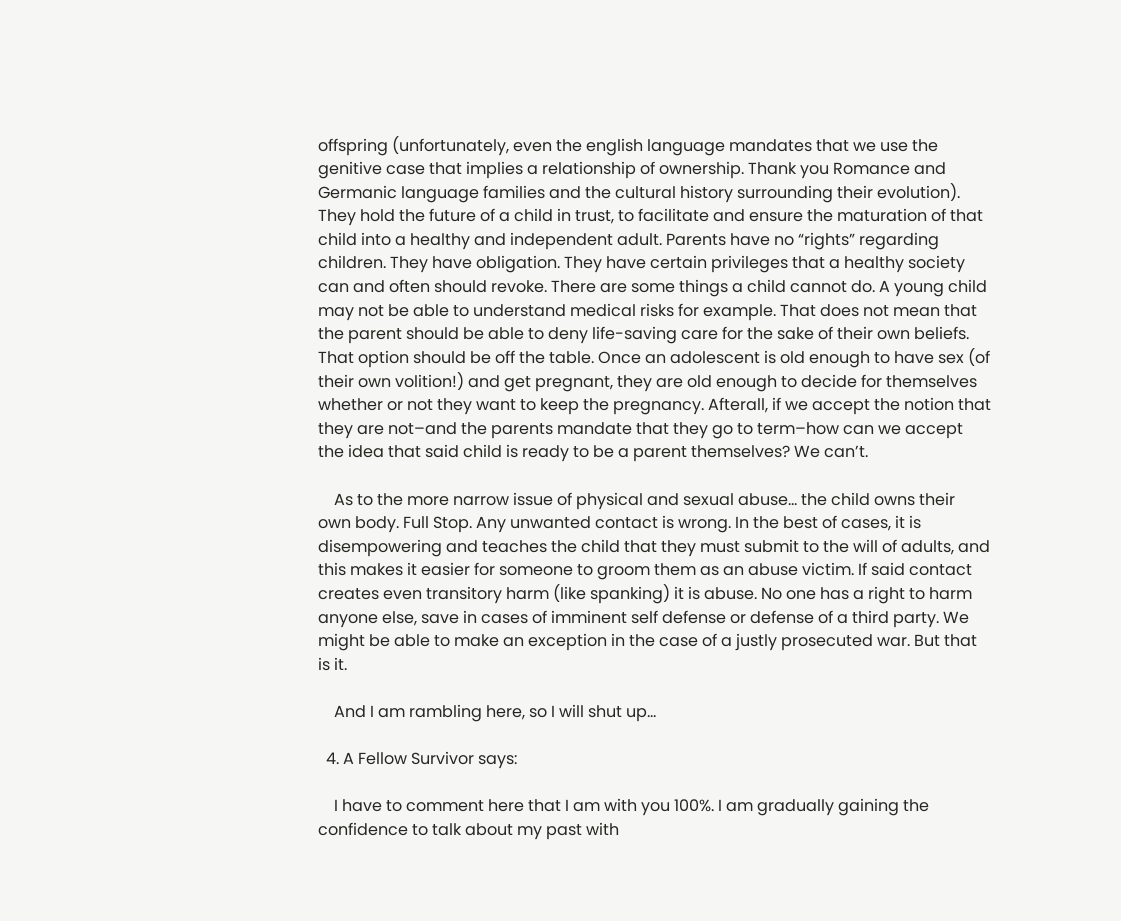offspring (unfortunately, even the english language mandates that we use the genitive case that implies a relationship of ownership. Thank you Romance and Germanic language families and the cultural history surrounding their evolution). They hold the future of a child in trust, to facilitate and ensure the maturation of that child into a healthy and independent adult. Parents have no “rights” regarding children. They have obligation. They have certain privileges that a healthy society can and often should revoke. There are some things a child cannot do. A young child may not be able to understand medical risks for example. That does not mean that the parent should be able to deny life-saving care for the sake of their own beliefs. That option should be off the table. Once an adolescent is old enough to have sex (of their own volition!) and get pregnant, they are old enough to decide for themselves whether or not they want to keep the pregnancy. Afterall, if we accept the notion that they are not–and the parents mandate that they go to term–how can we accept the idea that said child is ready to be a parent themselves? We can’t.

    As to the more narrow issue of physical and sexual abuse… the child owns their own body. Full Stop. Any unwanted contact is wrong. In the best of cases, it is disempowering and teaches the child that they must submit to the will of adults, and this makes it easier for someone to groom them as an abuse victim. If said contact creates even transitory harm (like spanking) it is abuse. No one has a right to harm anyone else, save in cases of imminent self defense or defense of a third party. We might be able to make an exception in the case of a justly prosecuted war. But that is it.

    And I am rambling here, so I will shut up…

  4. A Fellow Survivor says:

    I have to comment here that I am with you 100%. I am gradually gaining the confidence to talk about my past with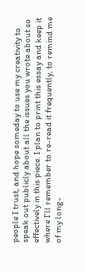people I trust, and hope someday to use my creativity to speak out publicly about all the issues you wrote about so effectively in this piece. I plan to print this essay and keep it where I’ll remember to re-read it frequently, to remind me of my long-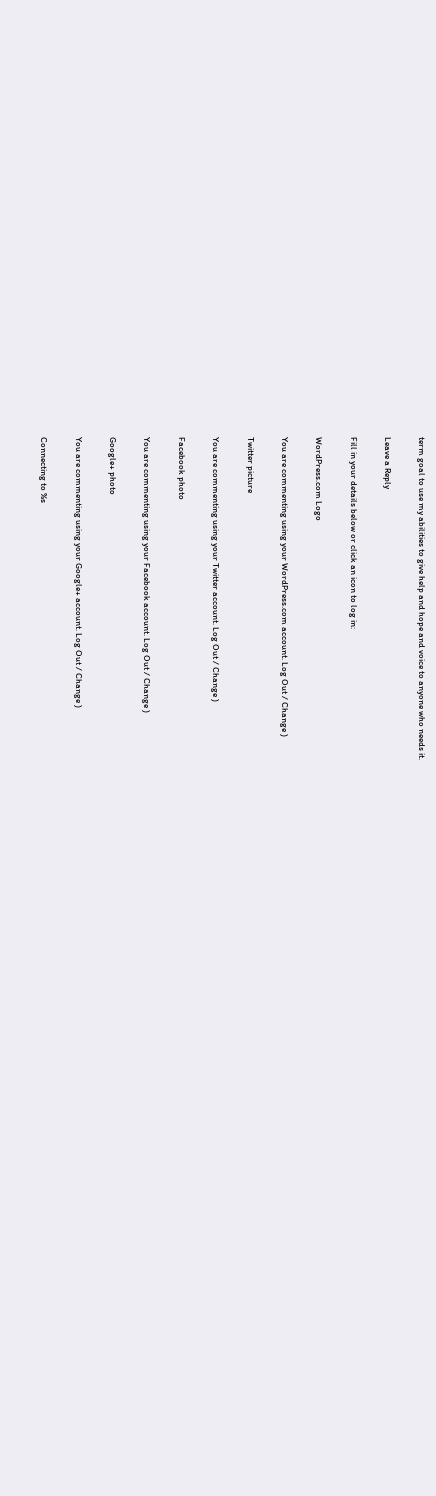term goal to use my abilities to give help and hope and voice to anyone who needs it.

Leave a Reply

Fill in your details below or click an icon to log in:

WordPress.com Logo

You are commenting using your WordPress.com account. Log Out / Change )

Twitter picture

You are commenting using your Twitter account. Log Out / Change )

Facebook photo

You are commenting using your Facebook account. Log Out / Change )

Google+ photo

You are commenting using your Google+ account. Log Out / Change )

Connecting to %s